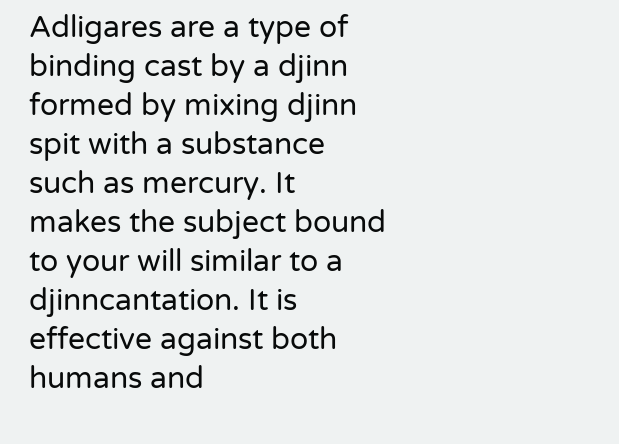Adligares are a type of binding cast by a djinn formed by mixing djinn spit with a substance such as mercury. It makes the subject bound to your will similar to a djinncantation. It is effective against both humans and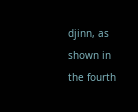djinn, as shown in the fourth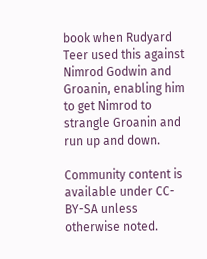book when Rudyard Teer used this against Nimrod Godwin and Groanin, enabling him to get Nimrod to strangle Groanin and run up and down.

Community content is available under CC-BY-SA unless otherwise noted.